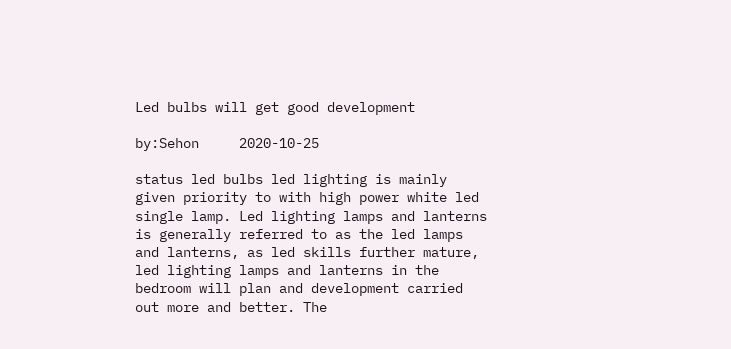Led bulbs will get good development

by:Sehon     2020-10-25

status led bulbs led lighting is mainly given priority to with high power white led single lamp. Led lighting lamps and lanterns is generally referred to as the led lamps and lanterns, as led skills further mature, led lighting lamps and lanterns in the bedroom will plan and development carried out more and better. The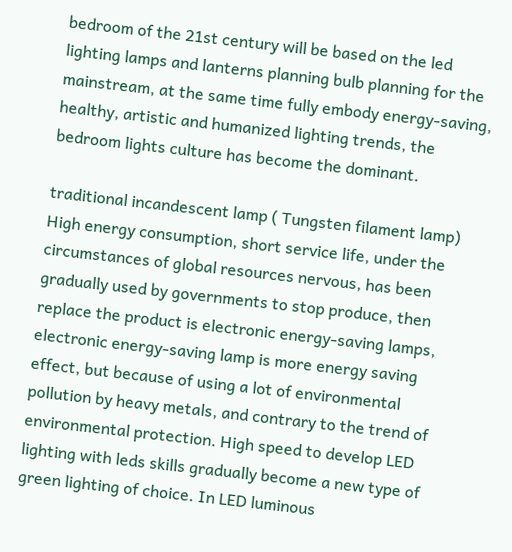bedroom of the 21st century will be based on the led lighting lamps and lanterns planning bulb planning for the mainstream, at the same time fully embody energy-saving, healthy, artistic and humanized lighting trends, the bedroom lights culture has become the dominant.

traditional incandescent lamp ( Tungsten filament lamp) High energy consumption, short service life, under the circumstances of global resources nervous, has been gradually used by governments to stop produce, then replace the product is electronic energy-saving lamps, electronic energy-saving lamp is more energy saving effect, but because of using a lot of environmental pollution by heavy metals, and contrary to the trend of environmental protection. High speed to develop LED lighting with leds skills gradually become a new type of green lighting of choice. In LED luminous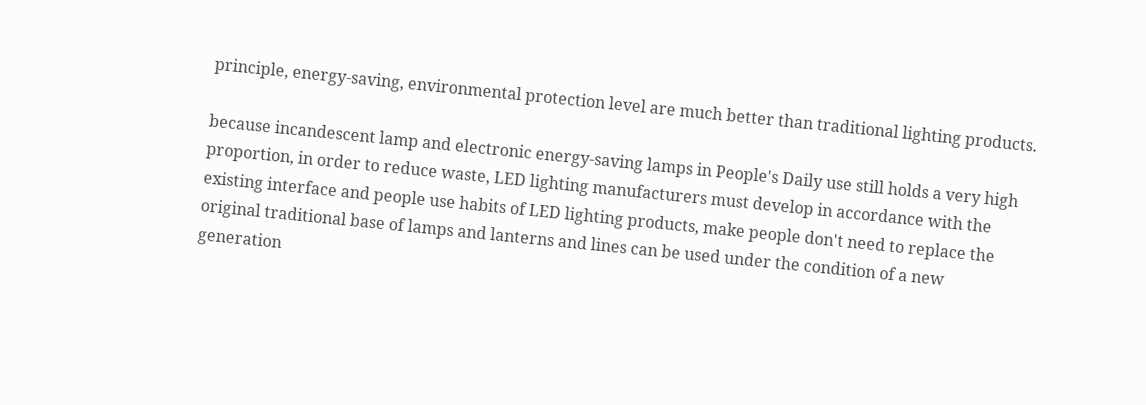principle, energy-saving, environmental protection level are much better than traditional lighting products.

because incandescent lamp and electronic energy-saving lamps in People's Daily use still holds a very high proportion, in order to reduce waste, LED lighting manufacturers must develop in accordance with the existing interface and people use habits of LED lighting products, make people don't need to replace the original traditional base of lamps and lanterns and lines can be used under the condition of a new generation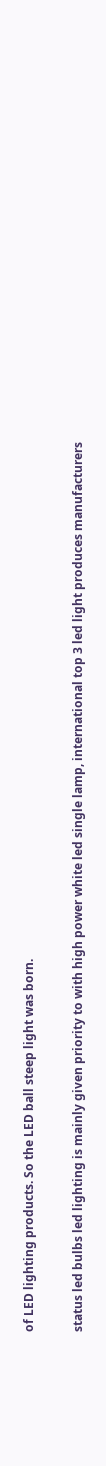of LED lighting products. So the LED ball steep light was born.

status led bulbs led lighting is mainly given priority to with high power white led single lamp, international top 3 led light produces manufacturers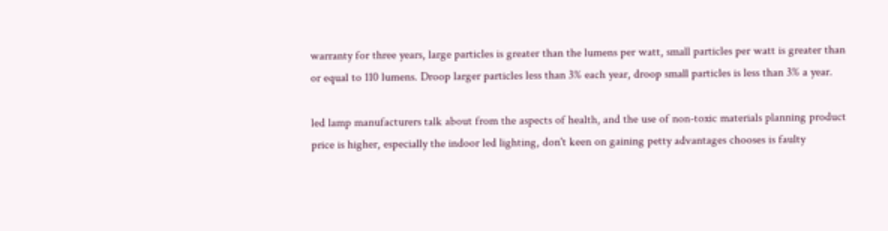warranty for three years, large particles is greater than the lumens per watt, small particles per watt is greater than or equal to 110 lumens. Droop larger particles less than 3% each year, droop small particles is less than 3% a year.

led lamp manufacturers talk about from the aspects of health, and the use of non-toxic materials planning product price is higher, especially the indoor led lighting, don't keen on gaining petty advantages chooses is faulty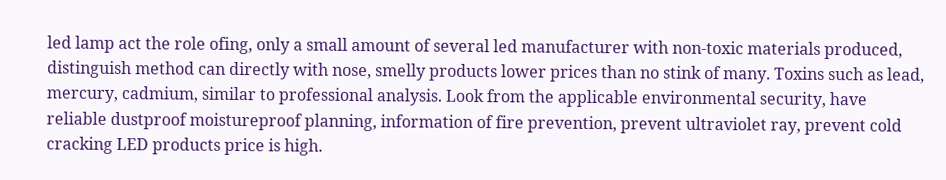led lamp act the role ofing, only a small amount of several led manufacturer with non-toxic materials produced, distinguish method can directly with nose, smelly products lower prices than no stink of many. Toxins such as lead, mercury, cadmium, similar to professional analysis. Look from the applicable environmental security, have reliable dustproof moistureproof planning, information of fire prevention, prevent ultraviolet ray, prevent cold cracking LED products price is high.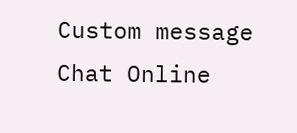Custom message
Chat Online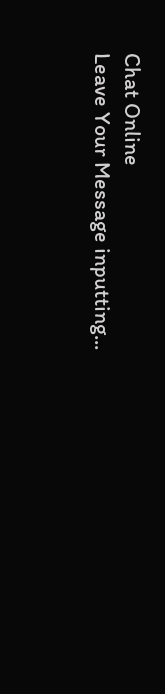Chat Online
Leave Your Message inputting...